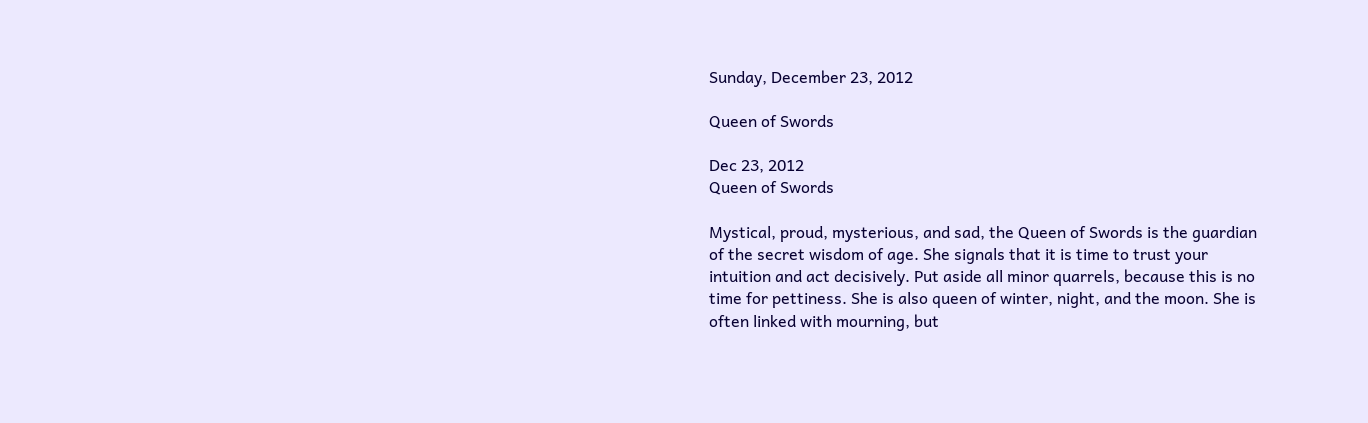Sunday, December 23, 2012

Queen of Swords

Dec 23, 2012
Queen of Swords

Mystical, proud, mysterious, and sad, the Queen of Swords is the guardian of the secret wisdom of age. She signals that it is time to trust your intuition and act decisively. Put aside all minor quarrels, because this is no time for pettiness. She is also queen of winter, night, and the moon. She is often linked with mourning, but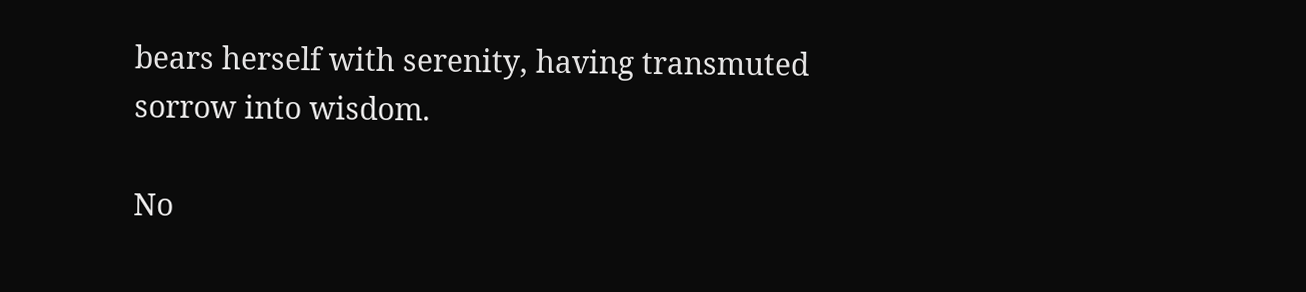bears herself with serenity, having transmuted sorrow into wisdom.

No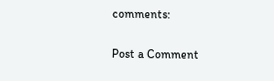comments:

Post a Comment